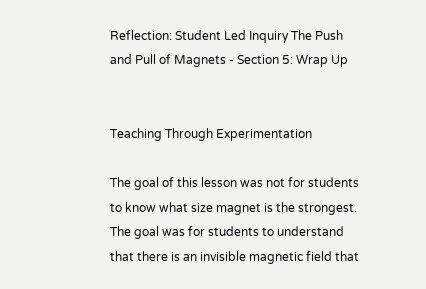Reflection: Student Led Inquiry The Push and Pull of Magnets - Section 5: Wrap Up


Teaching Through Experimentation

The goal of this lesson was not for students to know what size magnet is the strongest.  The goal was for students to understand that there is an invisible magnetic field that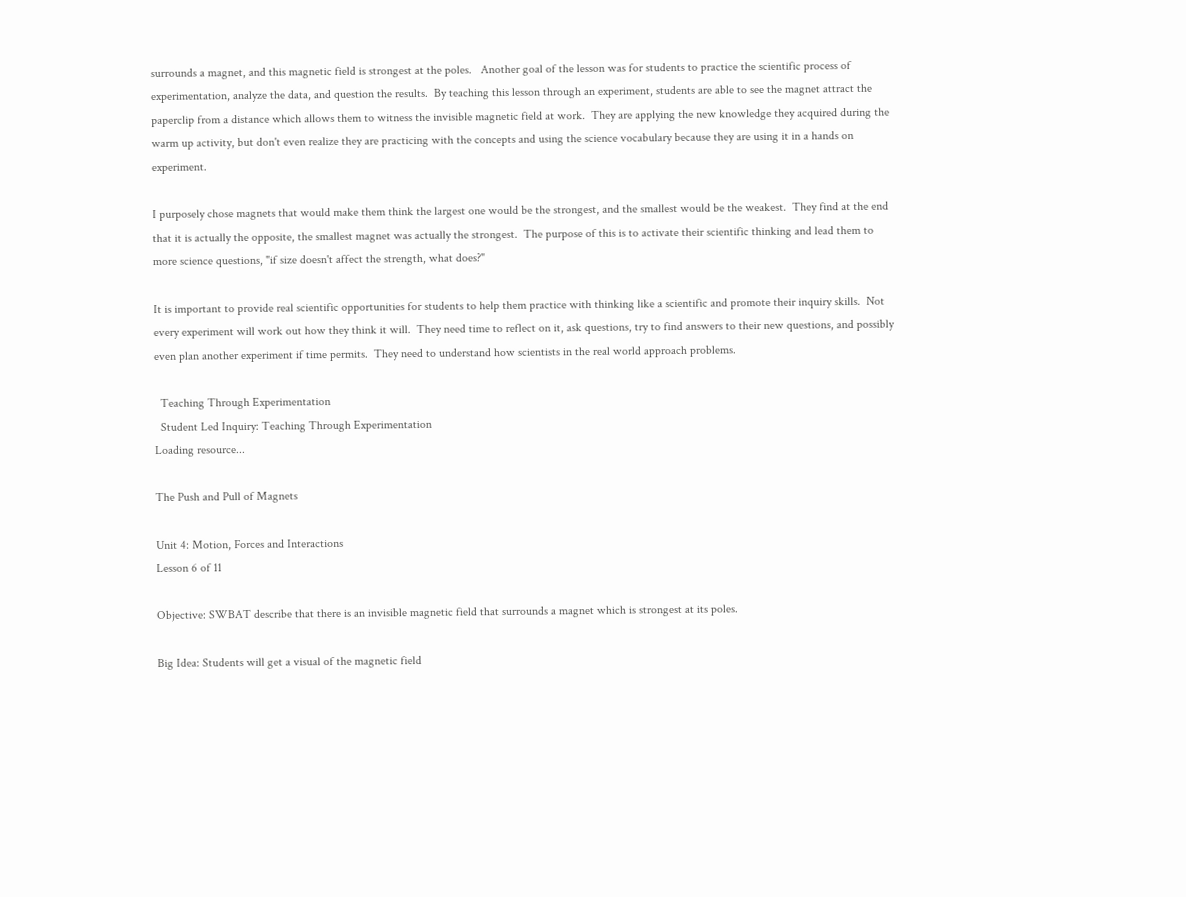surrounds a magnet, and this magnetic field is strongest at the poles.   Another goal of the lesson was for students to practice the scientific process of experimentation, analyze the data, and question the results.  By teaching this lesson through an experiment, students are able to see the magnet attract the paperclip from a distance which allows them to witness the invisible magnetic field at work.  They are applying the new knowledge they acquired during the warm up activity, but don't even realize they are practicing with the concepts and using the science vocabulary because they are using it in a hands on experiment.

I purposely chose magnets that would make them think the largest one would be the strongest, and the smallest would be the weakest.  They find at the end that it is actually the opposite, the smallest magnet was actually the strongest.  The purpose of this is to activate their scientific thinking and lead them to more science questions, "if size doesn't affect the strength, what does?"

It is important to provide real scientific opportunities for students to help them practice with thinking like a scientific and promote their inquiry skills.  Not every experiment will work out how they think it will.  They need time to reflect on it, ask questions, try to find answers to their new questions, and possibly even plan another experiment if time permits.  They need to understand how scientists in the real world approach problems.

  Teaching Through Experimentation
  Student Led Inquiry: Teaching Through Experimentation
Loading resource...

The Push and Pull of Magnets

Unit 4: Motion, Forces and Interactions
Lesson 6 of 11

Objective: SWBAT describe that there is an invisible magnetic field that surrounds a magnet which is strongest at its poles.

Big Idea: Students will get a visual of the magnetic field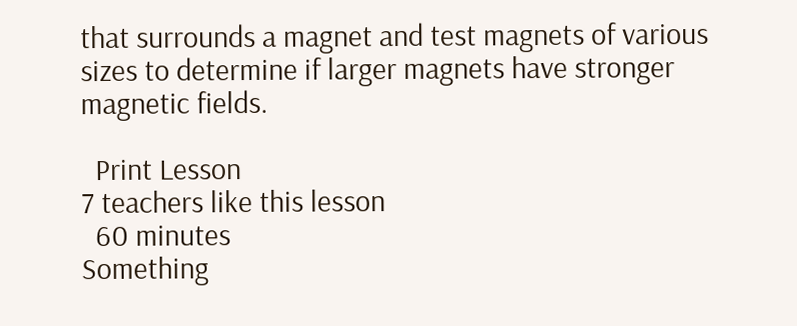that surrounds a magnet and test magnets of various sizes to determine if larger magnets have stronger magnetic fields.

  Print Lesson
7 teachers like this lesson
  60 minutes
Something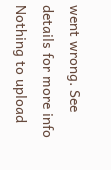went wrong. See details for more info
Nothing to upload